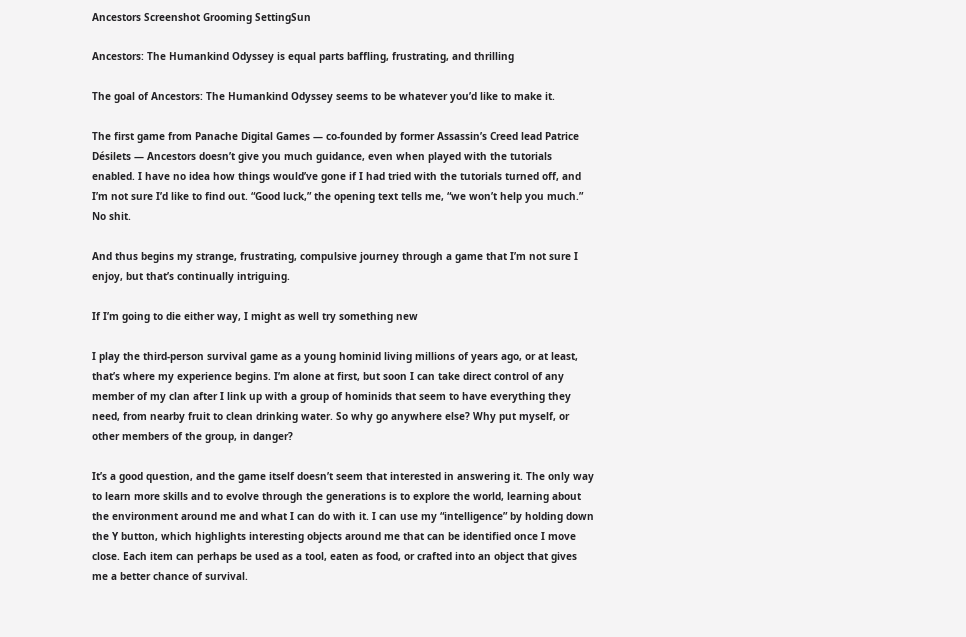Ancestors Screenshot Grooming SettingSun

Ancestors: The Humankind Odyssey is equal parts baffling, frustrating, and thrilling

The goal of Ancestors: The Humankind Odyssey seems to be whatever you’d like to make it.

The first game from Panache Digital Games — co-founded by former Assassin’s Creed lead Patrice Désilets — Ancestors doesn’t give you much guidance, even when played with the tutorials enabled. I have no idea how things would’ve gone if I had tried with the tutorials turned off, and I’m not sure I’d like to find out. “Good luck,” the opening text tells me, “we won’t help you much.” No shit.

And thus begins my strange, frustrating, compulsive journey through a game that I’m not sure I enjoy, but that’s continually intriguing.

If I’m going to die either way, I might as well try something new

I play the third-person survival game as a young hominid living millions of years ago, or at least, that’s where my experience begins. I’m alone at first, but soon I can take direct control of any member of my clan after I link up with a group of hominids that seem to have everything they need, from nearby fruit to clean drinking water. So why go anywhere else? Why put myself, or other members of the group, in danger?

It’s a good question, and the game itself doesn’t seem that interested in answering it. The only way to learn more skills and to evolve through the generations is to explore the world, learning about the environment around me and what I can do with it. I can use my “intelligence” by holding down the Y button, which highlights interesting objects around me that can be identified once I move close. Each item can perhaps be used as a tool, eaten as food, or crafted into an object that gives me a better chance of survival.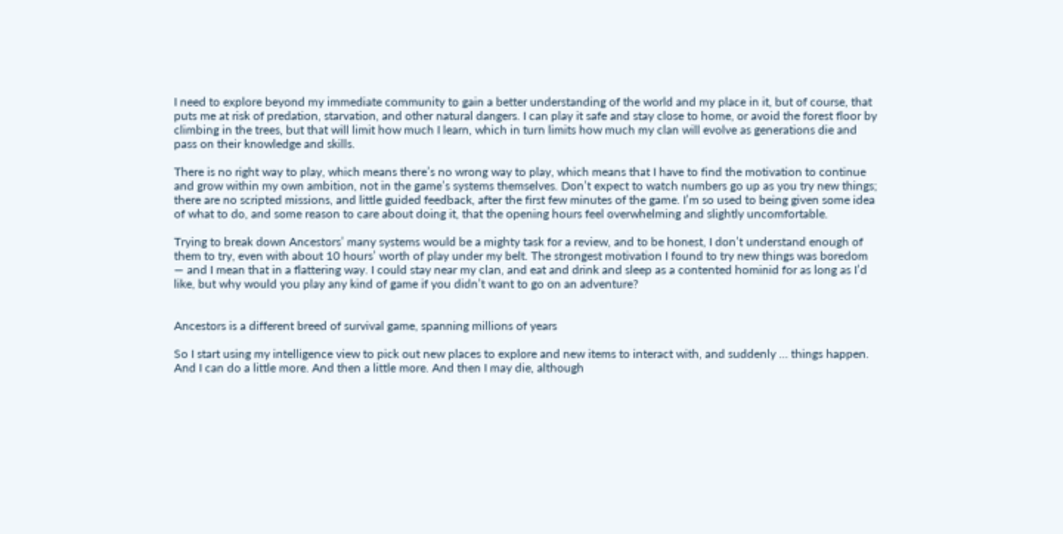I need to explore beyond my immediate community to gain a better understanding of the world and my place in it, but of course, that puts me at risk of predation, starvation, and other natural dangers. I can play it safe and stay close to home, or avoid the forest floor by climbing in the trees, but that will limit how much I learn, which in turn limits how much my clan will evolve as generations die and pass on their knowledge and skills.

There is no right way to play, which means there’s no wrong way to play, which means that I have to find the motivation to continue and grow within my own ambition, not in the game’s systems themselves. Don’t expect to watch numbers go up as you try new things; there are no scripted missions, and little guided feedback, after the first few minutes of the game. I’m so used to being given some idea of what to do, and some reason to care about doing it, that the opening hours feel overwhelming and slightly uncomfortable.

Trying to break down Ancestors’ many systems would be a mighty task for a review, and to be honest, I don’t understand enough of them to try, even with about 10 hours’ worth of play under my belt. The strongest motivation I found to try new things was boredom — and I mean that in a flattering way. I could stay near my clan, and eat and drink and sleep as a contented hominid for as long as I’d like, but why would you play any kind of game if you didn’t want to go on an adventure?


Ancestors is a different breed of survival game, spanning millions of years

So I start using my intelligence view to pick out new places to explore and new items to interact with, and suddenly … things happen. And I can do a little more. And then a little more. And then I may die, although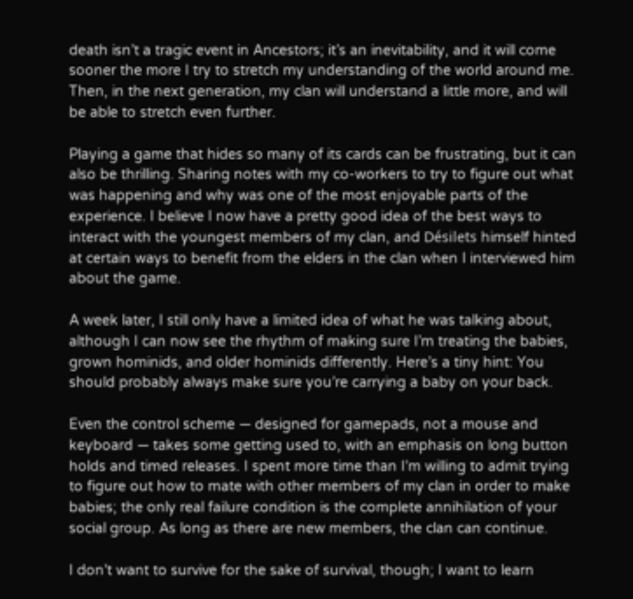death isn’t a tragic event in Ancestors; it’s an inevitability, and it will come sooner the more I try to stretch my understanding of the world around me. Then, in the next generation, my clan will understand a little more, and will be able to stretch even further.

Playing a game that hides so many of its cards can be frustrating, but it can also be thrilling. Sharing notes with my co-workers to try to figure out what was happening and why was one of the most enjoyable parts of the experience. I believe I now have a pretty good idea of the best ways to interact with the youngest members of my clan, and Désilets himself hinted at certain ways to benefit from the elders in the clan when I interviewed him about the game.

A week later, I still only have a limited idea of what he was talking about, although I can now see the rhythm of making sure I’m treating the babies, grown hominids, and older hominids differently. Here’s a tiny hint: You should probably always make sure you’re carrying a baby on your back.

Even the control scheme — designed for gamepads, not a mouse and keyboard — takes some getting used to, with an emphasis on long button holds and timed releases. I spent more time than I’m willing to admit trying to figure out how to mate with other members of my clan in order to make babies; the only real failure condition is the complete annihilation of your social group. As long as there are new members, the clan can continue.

I don’t want to survive for the sake of survival, though; I want to learn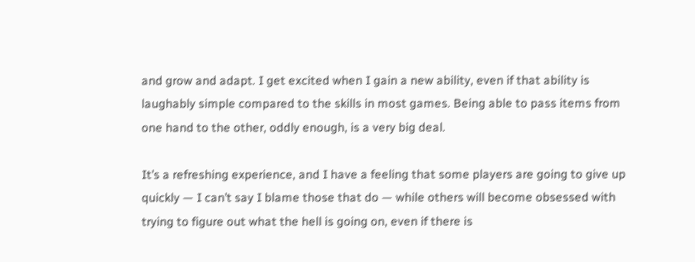and grow and adapt. I get excited when I gain a new ability, even if that ability is laughably simple compared to the skills in most games. Being able to pass items from one hand to the other, oddly enough, is a very big deal.

It’s a refreshing experience, and I have a feeling that some players are going to give up quickly — I can’t say I blame those that do — while others will become obsessed with trying to figure out what the hell is going on, even if there is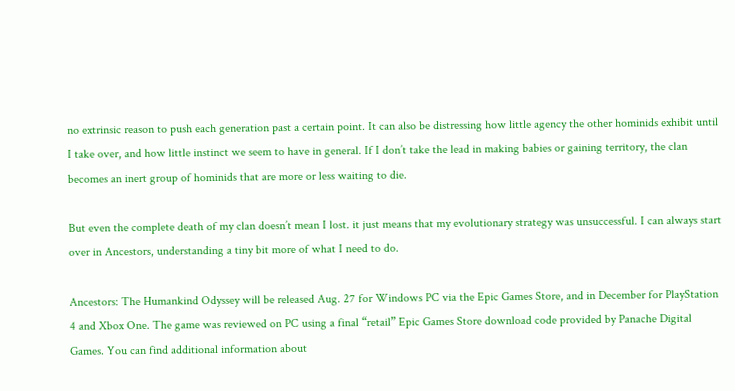no extrinsic reason to push each generation past a certain point. It can also be distressing how little agency the other hominids exhibit until I take over, and how little instinct we seem to have in general. If I don’t take the lead in making babies or gaining territory, the clan becomes an inert group of hominids that are more or less waiting to die.

But even the complete death of my clan doesn’t mean I lost. it just means that my evolutionary strategy was unsuccessful. I can always start over in Ancestors, understanding a tiny bit more of what I need to do.

Ancestors: The Humankind Odyssey will be released Aug. 27 for Windows PC via the Epic Games Store, and in December for PlayStation 4 and Xbox One. The game was reviewed on PC using a final “retail” Epic Games Store download code provided by Panache Digital Games. You can find additional information about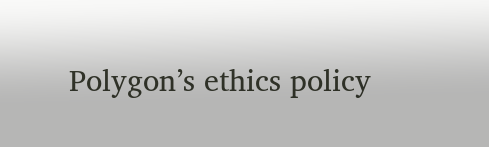Polygon’s ethics policy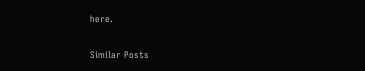here.

Similar Posts